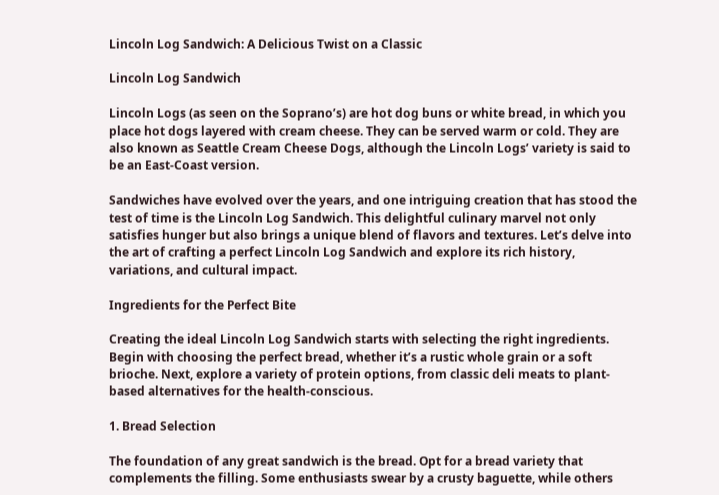Lincoln Log Sandwich: A Delicious Twist on a Classic

Lincoln Log Sandwich

Lincoln Logs (as seen on the Soprano’s) are hot dog buns or white bread, in which you place hot dogs layered with cream cheese. They can be served warm or cold. They are also known as Seattle Cream Cheese Dogs, although the Lincoln Logs’ variety is said to be an East-Coast version.

Sandwiches have evolved over the years, and one intriguing creation that has stood the test of time is the Lincoln Log Sandwich. This delightful culinary marvel not only satisfies hunger but also brings a unique blend of flavors and textures. Let’s delve into the art of crafting a perfect Lincoln Log Sandwich and explore its rich history, variations, and cultural impact.

Ingredients for the Perfect Bite

Creating the ideal Lincoln Log Sandwich starts with selecting the right ingredients. Begin with choosing the perfect bread, whether it’s a rustic whole grain or a soft brioche. Next, explore a variety of protein options, from classic deli meats to plant-based alternatives for the health-conscious.

1. Bread Selection

The foundation of any great sandwich is the bread. Opt for a bread variety that complements the filling. Some enthusiasts swear by a crusty baguette, while others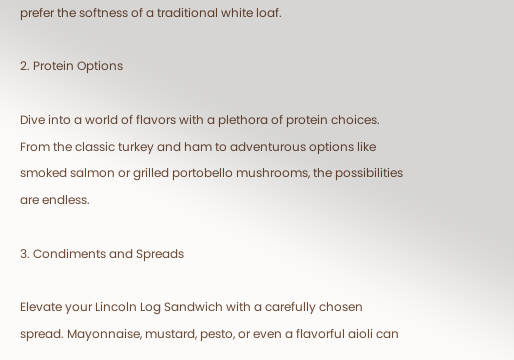prefer the softness of a traditional white loaf.

2. Protein Options

Dive into a world of flavors with a plethora of protein choices. From the classic turkey and ham to adventurous options like smoked salmon or grilled portobello mushrooms, the possibilities are endless.

3. Condiments and Spreads

Elevate your Lincoln Log Sandwich with a carefully chosen spread. Mayonnaise, mustard, pesto, or even a flavorful aioli can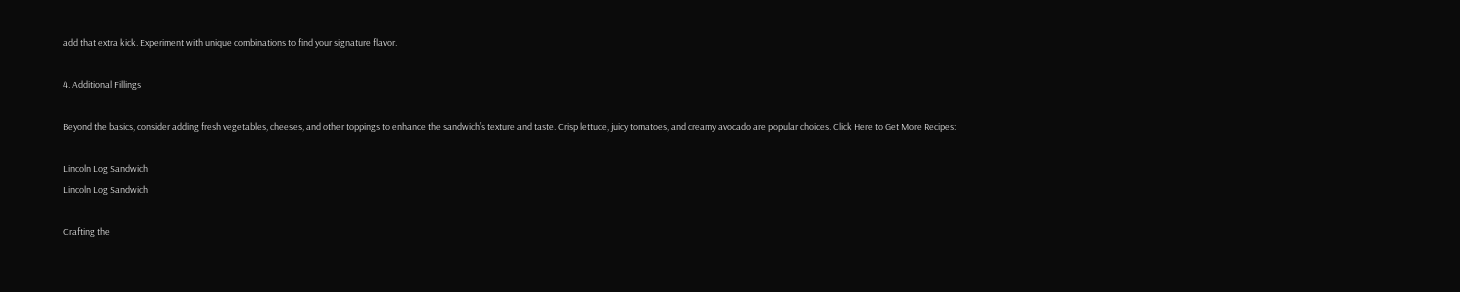add that extra kick. Experiment with unique combinations to find your signature flavor.

4. Additional Fillings

Beyond the basics, consider adding fresh vegetables, cheeses, and other toppings to enhance the sandwich’s texture and taste. Crisp lettuce, juicy tomatoes, and creamy avocado are popular choices. Click Here to Get More Recipes:

Lincoln Log Sandwich
Lincoln Log Sandwich

Crafting the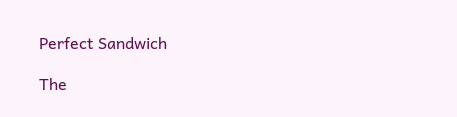Perfect Sandwich

The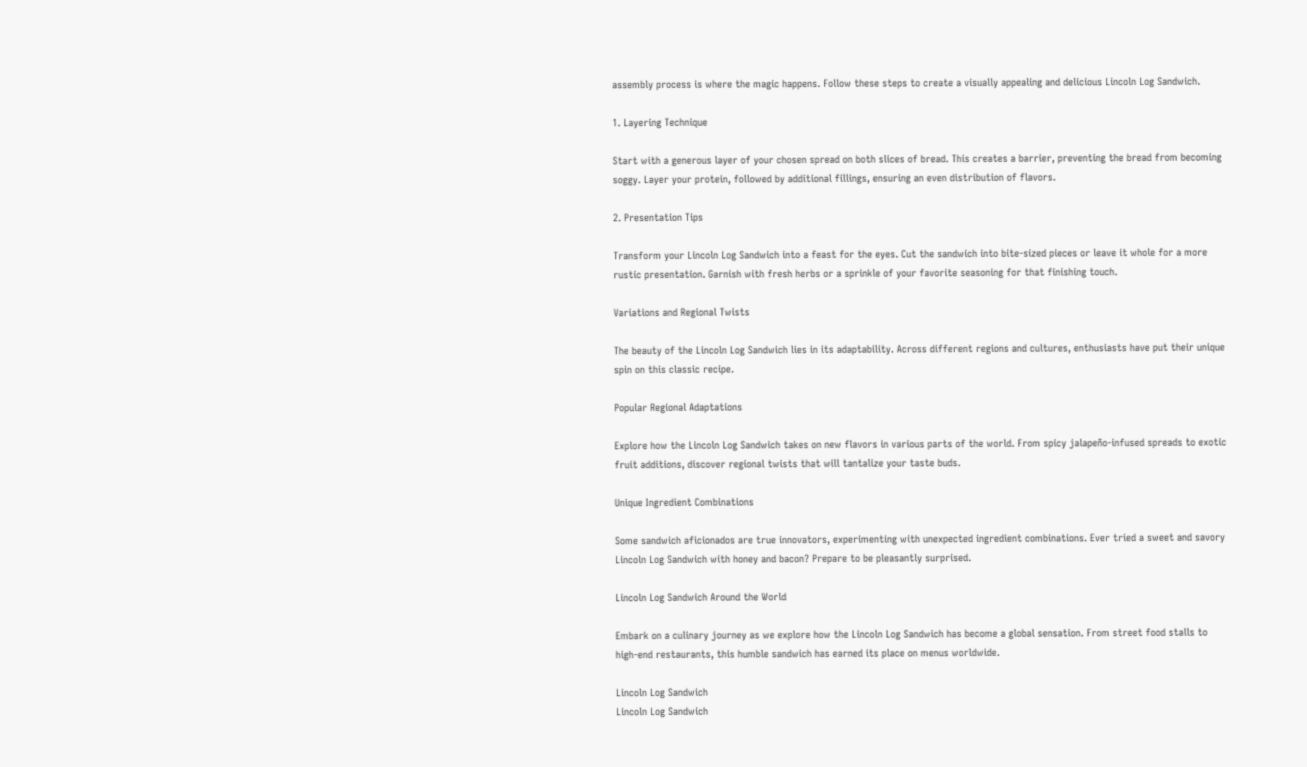assembly process is where the magic happens. Follow these steps to create a visually appealing and delicious Lincoln Log Sandwich.

1. Layering Technique

Start with a generous layer of your chosen spread on both slices of bread. This creates a barrier, preventing the bread from becoming soggy. Layer your protein, followed by additional fillings, ensuring an even distribution of flavors.

2. Presentation Tips

Transform your Lincoln Log Sandwich into a feast for the eyes. Cut the sandwich into bite-sized pieces or leave it whole for a more rustic presentation. Garnish with fresh herbs or a sprinkle of your favorite seasoning for that finishing touch.

Variations and Regional Twists

The beauty of the Lincoln Log Sandwich lies in its adaptability. Across different regions and cultures, enthusiasts have put their unique spin on this classic recipe.

Popular Regional Adaptations

Explore how the Lincoln Log Sandwich takes on new flavors in various parts of the world. From spicy jalapeño-infused spreads to exotic fruit additions, discover regional twists that will tantalize your taste buds.

Unique Ingredient Combinations

Some sandwich aficionados are true innovators, experimenting with unexpected ingredient combinations. Ever tried a sweet and savory Lincoln Log Sandwich with honey and bacon? Prepare to be pleasantly surprised.

Lincoln Log Sandwich Around the World

Embark on a culinary journey as we explore how the Lincoln Log Sandwich has become a global sensation. From street food stalls to high-end restaurants, this humble sandwich has earned its place on menus worldwide.

Lincoln Log Sandwich
Lincoln Log Sandwich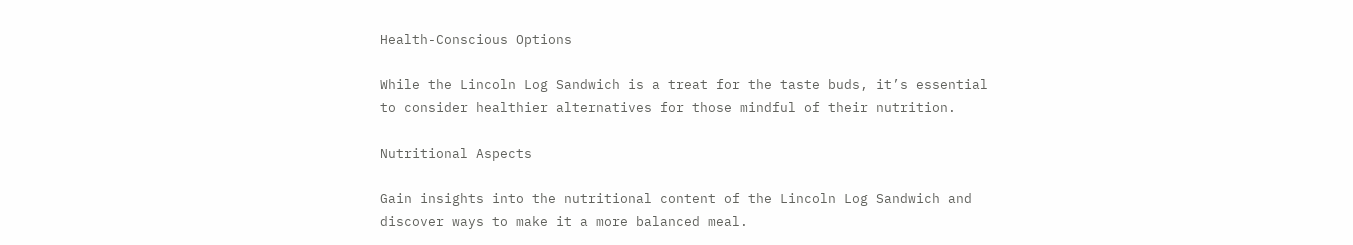Health-Conscious Options

While the Lincoln Log Sandwich is a treat for the taste buds, it’s essential to consider healthier alternatives for those mindful of their nutrition.

Nutritional Aspects

Gain insights into the nutritional content of the Lincoln Log Sandwich and discover ways to make it a more balanced meal.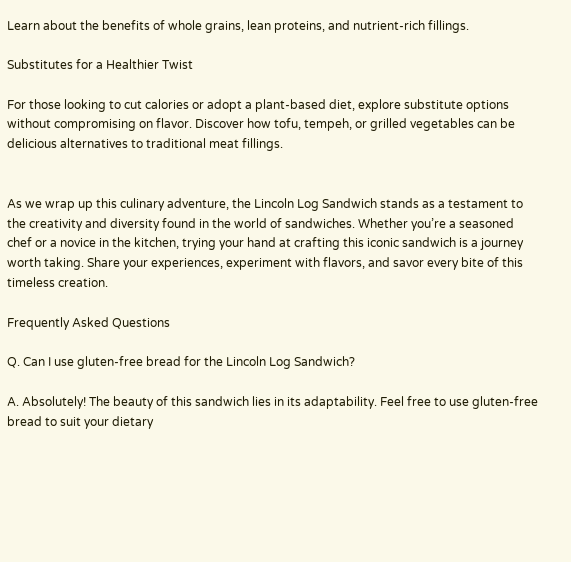Learn about the benefits of whole grains, lean proteins, and nutrient-rich fillings.

Substitutes for a Healthier Twist

For those looking to cut calories or adopt a plant-based diet, explore substitute options without compromising on flavor. Discover how tofu, tempeh, or grilled vegetables can be delicious alternatives to traditional meat fillings.


As we wrap up this culinary adventure, the Lincoln Log Sandwich stands as a testament to the creativity and diversity found in the world of sandwiches. Whether you’re a seasoned chef or a novice in the kitchen, trying your hand at crafting this iconic sandwich is a journey worth taking. Share your experiences, experiment with flavors, and savor every bite of this timeless creation.

Frequently Asked Questions

Q. Can I use gluten-free bread for the Lincoln Log Sandwich?

A. Absolutely! The beauty of this sandwich lies in its adaptability. Feel free to use gluten-free bread to suit your dietary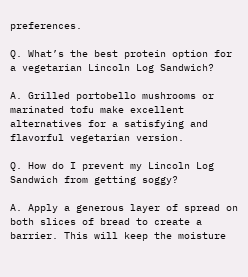preferences.

Q. What’s the best protein option for a vegetarian Lincoln Log Sandwich?

A. Grilled portobello mushrooms or marinated tofu make excellent alternatives for a satisfying and flavorful vegetarian version.

Q. How do I prevent my Lincoln Log Sandwich from getting soggy?

A. Apply a generous layer of spread on both slices of bread to create a barrier. This will keep the moisture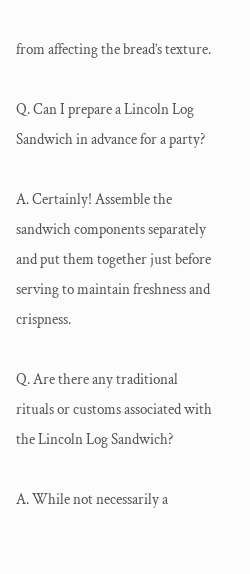from affecting the bread’s texture.

Q. Can I prepare a Lincoln Log Sandwich in advance for a party?

A. Certainly! Assemble the sandwich components separately and put them together just before serving to maintain freshness and crispness.

Q. Are there any traditional rituals or customs associated with the Lincoln Log Sandwich?

A. While not necessarily a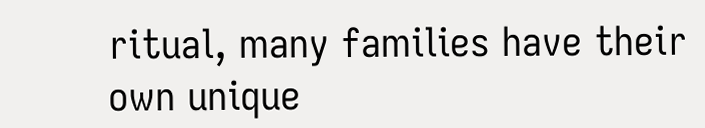ritual, many families have their own unique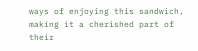ways of enjoying this sandwich, making it a cherished part of their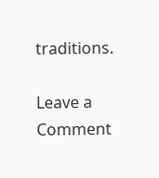traditions.

Leave a Comment